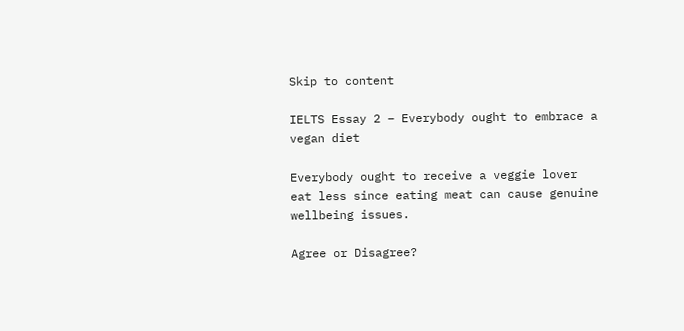Skip to content

IELTS Essay 2 – Everybody ought to embrace a vegan diet

Everybody ought to receive a veggie lover eat less since eating meat can cause genuine wellbeing issues.

Agree or Disagree?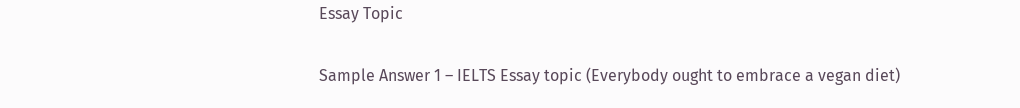Essay Topic

Sample Answer 1 – IELTS Essay topic (Everybody ought to embrace a vegan diet)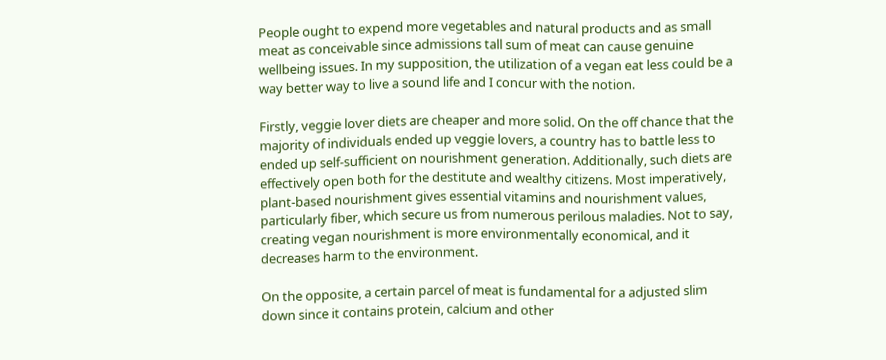People ought to expend more vegetables and natural products and as small meat as conceivable since admissions tall sum of meat can cause genuine wellbeing issues. In my supposition, the utilization of a vegan eat less could be a way better way to live a sound life and I concur with the notion.

Firstly, veggie lover diets are cheaper and more solid. On the off chance that the majority of individuals ended up veggie lovers, a country has to battle less to ended up self-sufficient on nourishment generation. Additionally, such diets are effectively open both for the destitute and wealthy citizens. Most imperatively, plant-based nourishment gives essential vitamins and nourishment values, particularly fiber, which secure us from numerous perilous maladies. Not to say, creating vegan nourishment is more environmentally economical, and it decreases harm to the environment.

On the opposite, a certain parcel of meat is fundamental for a adjusted slim down since it contains protein, calcium and other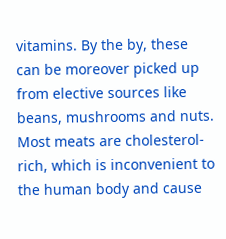vitamins. By the by, these can be moreover picked up from elective sources like beans, mushrooms and nuts. Most meats are cholesterol-rich, which is inconvenient to the human body and cause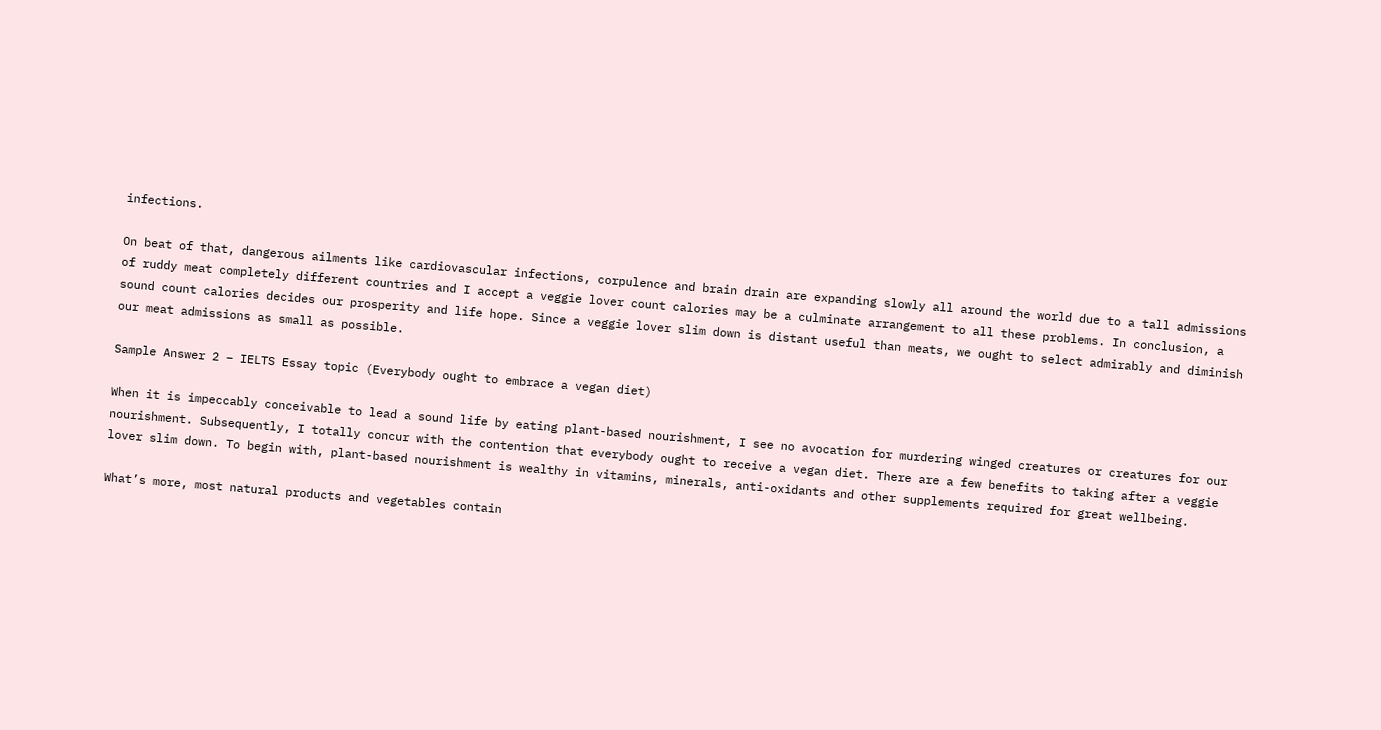infections.

On beat of that, dangerous ailments like cardiovascular infections, corpulence and brain drain are expanding slowly all around the world due to a tall admissions of ruddy meat completely different countries and I accept a veggie lover count calories may be a culminate arrangement to all these problems. In conclusion, a sound count calories decides our prosperity and life hope. Since a veggie lover slim down is distant useful than meats, we ought to select admirably and diminish our meat admissions as small as possible.

Sample Answer 2 – IELTS Essay topic (Everybody ought to embrace a vegan diet)

When it is impeccably conceivable to lead a sound life by eating plant-based nourishment, I see no avocation for murdering winged creatures or creatures for our nourishment. Subsequently, I totally concur with the contention that everybody ought to receive a vegan diet. There are a few benefits to taking after a veggie lover slim down. To begin with, plant-based nourishment is wealthy in vitamins, minerals, anti-oxidants and other supplements required for great wellbeing.

What’s more, most natural products and vegetables contain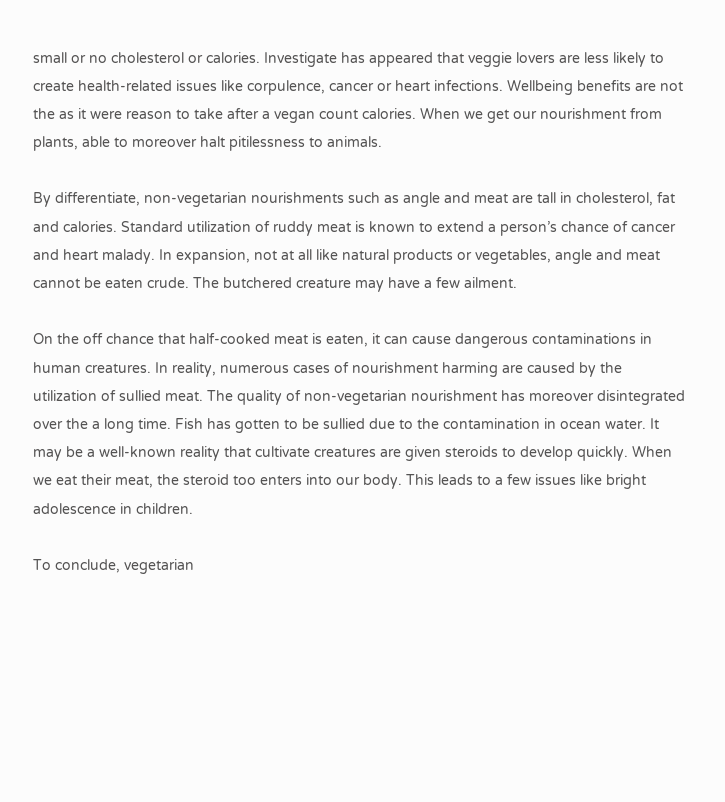small or no cholesterol or calories. Investigate has appeared that veggie lovers are less likely to create health-related issues like corpulence, cancer or heart infections. Wellbeing benefits are not the as it were reason to take after a vegan count calories. When we get our nourishment from plants, able to moreover halt pitilessness to animals.

By differentiate, non-vegetarian nourishments such as angle and meat are tall in cholesterol, fat and calories. Standard utilization of ruddy meat is known to extend a person’s chance of cancer and heart malady. In expansion, not at all like natural products or vegetables, angle and meat cannot be eaten crude. The butchered creature may have a few ailment.

On the off chance that half-cooked meat is eaten, it can cause dangerous contaminations in human creatures. In reality, numerous cases of nourishment harming are caused by the utilization of sullied meat. The quality of non-vegetarian nourishment has moreover disintegrated over the a long time. Fish has gotten to be sullied due to the contamination in ocean water. It may be a well-known reality that cultivate creatures are given steroids to develop quickly. When we eat their meat, the steroid too enters into our body. This leads to a few issues like bright adolescence in children.

To conclude, vegetarian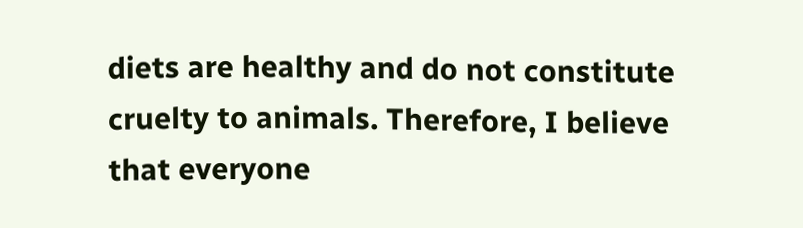diets are healthy and do not constitute cruelty to animals. Therefore, I believe that everyone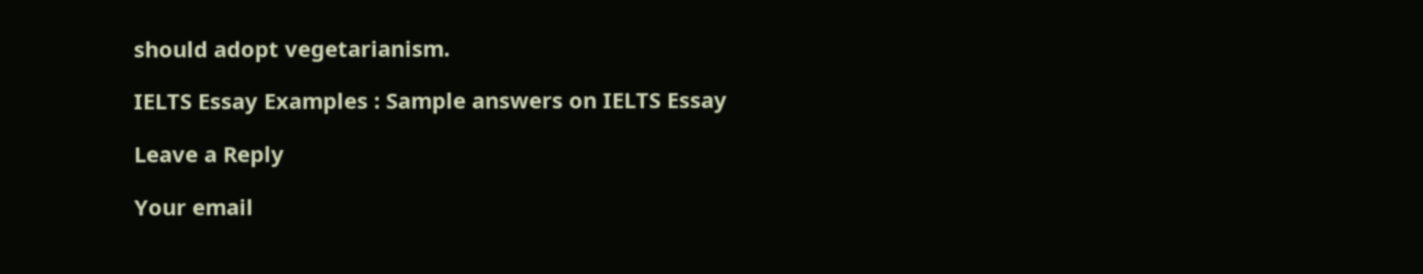should adopt vegetarianism.

IELTS Essay Examples : Sample answers on IELTS Essay

Leave a Reply

Your email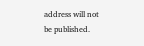address will not be published.